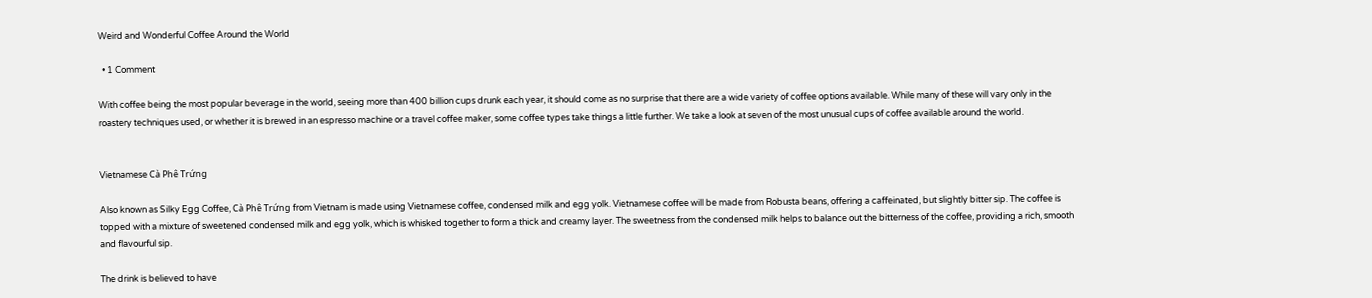Weird and Wonderful Coffee Around the World

  • 1 Comment

With coffee being the most popular beverage in the world, seeing more than 400 billion cups drunk each year, it should come as no surprise that there are a wide variety of coffee options available. While many of these will vary only in the roastery techniques used, or whether it is brewed in an espresso machine or a travel coffee maker, some coffee types take things a little further. We take a look at seven of the most unusual cups of coffee available around the world.


Vietnamese Cà Phê Trứng

Also known as Silky Egg Coffee, Cà Phê Trứng from Vietnam is made using Vietnamese coffee, condensed milk and egg yolk. Vietnamese coffee will be made from Robusta beans, offering a caffeinated, but slightly bitter sip. The coffee is topped with a mixture of sweetened condensed milk and egg yolk, which is whisked together to form a thick and creamy layer. The sweetness from the condensed milk helps to balance out the bitterness of the coffee, providing a rich, smooth and flavourful sip.

The drink is believed to have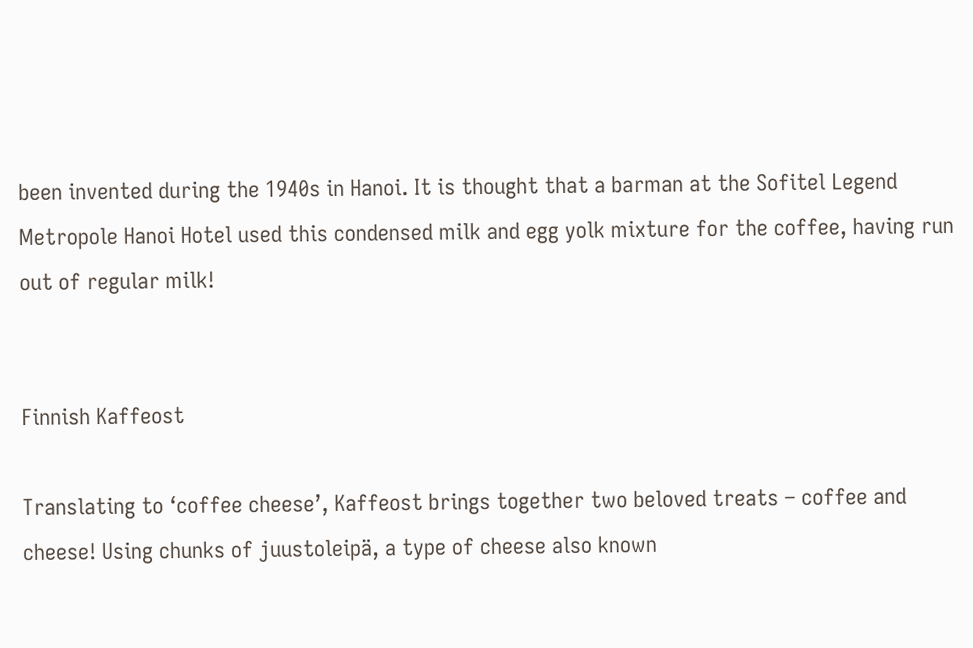been invented during the 1940s in Hanoi. It is thought that a barman at the Sofitel Legend Metropole Hanoi Hotel used this condensed milk and egg yolk mixture for the coffee, having run out of regular milk!


Finnish Kaffeost

Translating to ‘coffee cheese’, Kaffeost brings together two beloved treats – coffee and cheese! Using chunks of juustoleipä, a type of cheese also known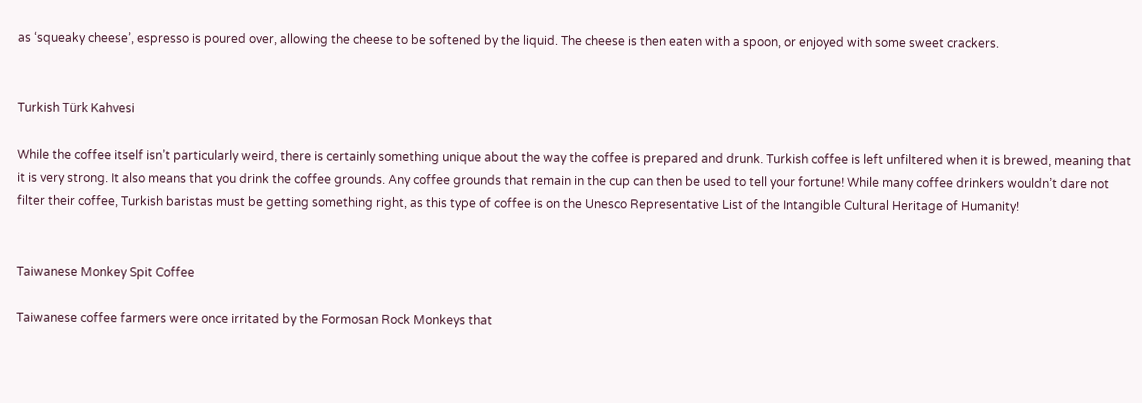as ‘squeaky cheese’, espresso is poured over, allowing the cheese to be softened by the liquid. The cheese is then eaten with a spoon, or enjoyed with some sweet crackers.


Turkish Türk Kahvesi

While the coffee itself isn’t particularly weird, there is certainly something unique about the way the coffee is prepared and drunk. Turkish coffee is left unfiltered when it is brewed, meaning that it is very strong. It also means that you drink the coffee grounds. Any coffee grounds that remain in the cup can then be used to tell your fortune! While many coffee drinkers wouldn’t dare not filter their coffee, Turkish baristas must be getting something right, as this type of coffee is on the Unesco Representative List of the Intangible Cultural Heritage of Humanity!


Taiwanese Monkey Spit Coffee

Taiwanese coffee farmers were once irritated by the Formosan Rock Monkeys that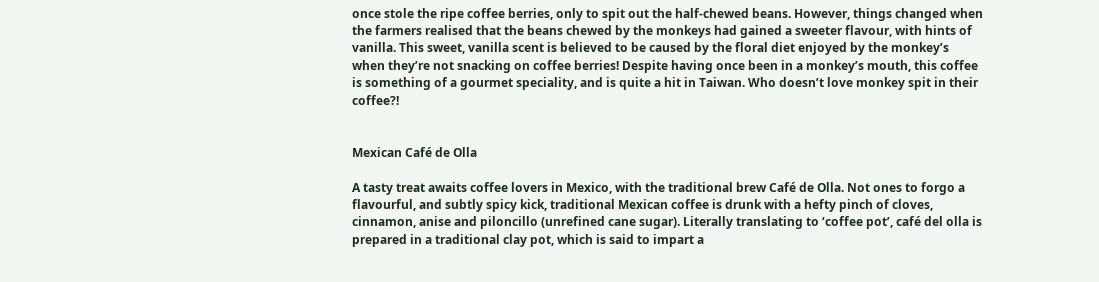once stole the ripe coffee berries, only to spit out the half-chewed beans. However, things changed when the farmers realised that the beans chewed by the monkeys had gained a sweeter flavour, with hints of vanilla. This sweet, vanilla scent is believed to be caused by the floral diet enjoyed by the monkey’s when they’re not snacking on coffee berries! Despite having once been in a monkey’s mouth, this coffee is something of a gourmet speciality, and is quite a hit in Taiwan. Who doesn’t love monkey spit in their coffee?!


Mexican Café de Olla

A tasty treat awaits coffee lovers in Mexico, with the traditional brew Café de Olla. Not ones to forgo a flavourful, and subtly spicy kick, traditional Mexican coffee is drunk with a hefty pinch of cloves, cinnamon, anise and piloncillo (unrefined cane sugar). Literally translating to ‘coffee pot’, café del olla is prepared in a traditional clay pot, which is said to impart a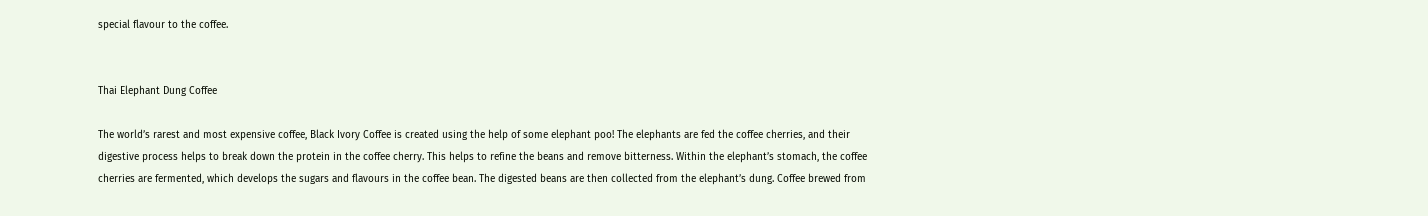special flavour to the coffee.


Thai Elephant Dung Coffee

The world’s rarest and most expensive coffee, Black Ivory Coffee is created using the help of some elephant poo! The elephants are fed the coffee cherries, and their digestive process helps to break down the protein in the coffee cherry. This helps to refine the beans and remove bitterness. Within the elephant’s stomach, the coffee cherries are fermented, which develops the sugars and flavours in the coffee bean. The digested beans are then collected from the elephant’s dung. Coffee brewed from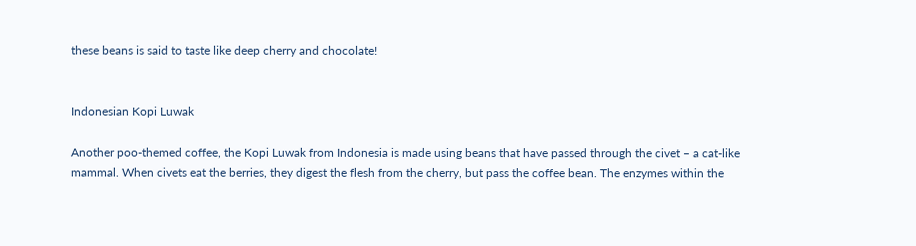these beans is said to taste like deep cherry and chocolate!


Indonesian Kopi Luwak

Another poo-themed coffee, the Kopi Luwak from Indonesia is made using beans that have passed through the civet – a cat-like mammal. When civets eat the berries, they digest the flesh from the cherry, but pass the coffee bean. The enzymes within the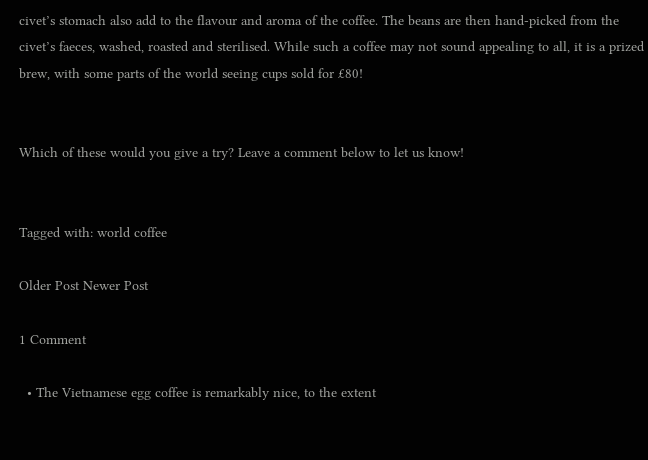civet’s stomach also add to the flavour and aroma of the coffee. The beans are then hand-picked from the civet’s faeces, washed, roasted and sterilised. While such a coffee may not sound appealing to all, it is a prized brew, with some parts of the world seeing cups sold for £80!


Which of these would you give a try? Leave a comment below to let us know!


Tagged with: world coffee

Older Post Newer Post

1 Comment

  • The Vietnamese egg coffee is remarkably nice, to the extent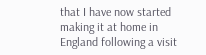that I have now started making it at home in England following a visit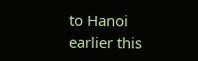to Hanoi earlier this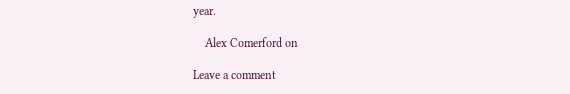year.

    Alex Comerford on

Leave a comment